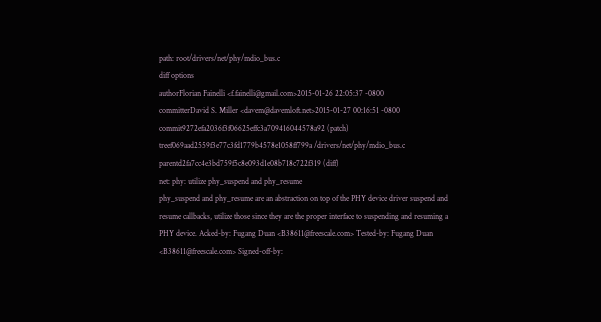path: root/drivers/net/phy/mdio_bus.c
diff options
authorFlorian Fainelli <f.fainelli@gmail.com>2015-01-26 22:05:37 -0800
committerDavid S. Miller <davem@davemloft.net>2015-01-27 00:16:51 -0800
commit9272efa2036f3f06625effc3a709416044578a92 (patch)
treef069aad2559f3e77c3fd1779b4578e1058ff799a /drivers/net/phy/mdio_bus.c
parentd2fa7cc4e3bd759f5c8e093d1e08b718c722f319 (diff)
net: phy: utilize phy_suspend and phy_resume
phy_suspend and phy_resume are an abstraction on top of the PHY device driver suspend and resume callbacks, utilize those since they are the proper interface to suspending and resuming a PHY device. Acked-by: Fugang Duan <B38611@freescale.com> Tested-by: Fugang Duan <B38611@freescale.com> Signed-off-by: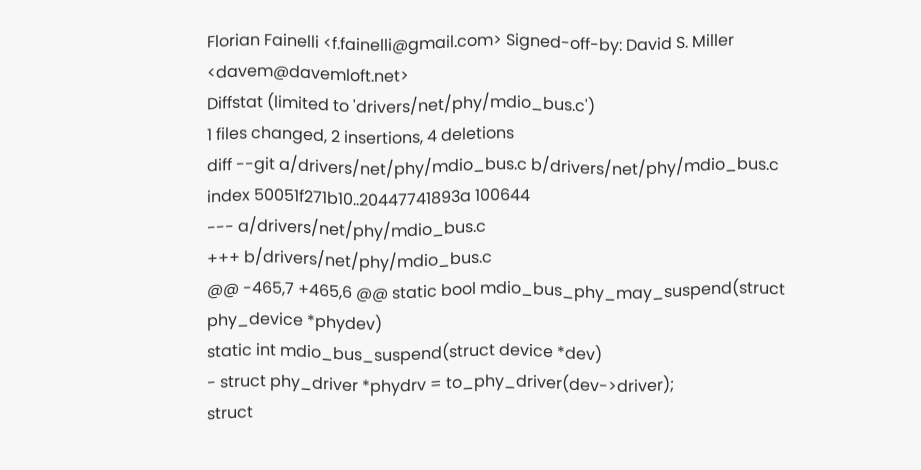Florian Fainelli <f.fainelli@gmail.com> Signed-off-by: David S. Miller <davem@davemloft.net>
Diffstat (limited to 'drivers/net/phy/mdio_bus.c')
1 files changed, 2 insertions, 4 deletions
diff --git a/drivers/net/phy/mdio_bus.c b/drivers/net/phy/mdio_bus.c
index 50051f271b10..20447741893a 100644
--- a/drivers/net/phy/mdio_bus.c
+++ b/drivers/net/phy/mdio_bus.c
@@ -465,7 +465,6 @@ static bool mdio_bus_phy_may_suspend(struct phy_device *phydev)
static int mdio_bus_suspend(struct device *dev)
- struct phy_driver *phydrv = to_phy_driver(dev->driver);
struct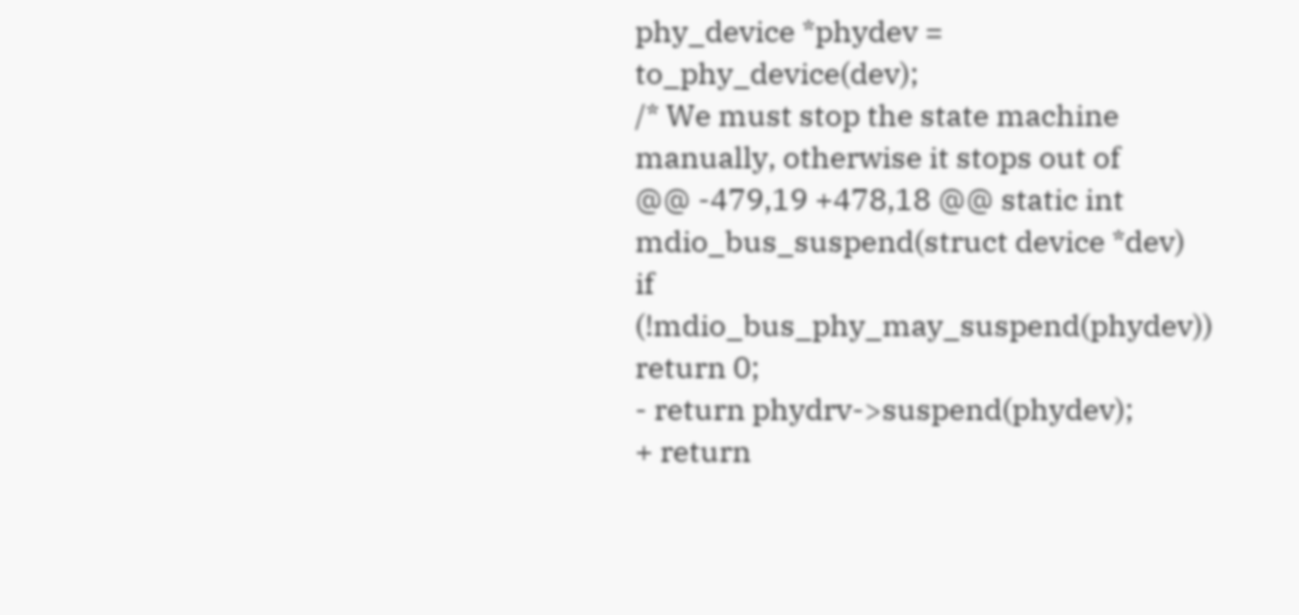phy_device *phydev = to_phy_device(dev);
/* We must stop the state machine manually, otherwise it stops out of
@@ -479,19 +478,18 @@ static int mdio_bus_suspend(struct device *dev)
if (!mdio_bus_phy_may_suspend(phydev))
return 0;
- return phydrv->suspend(phydev);
+ return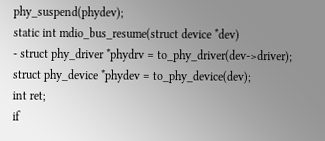phy_suspend(phydev);
static int mdio_bus_resume(struct device *dev)
- struct phy_driver *phydrv = to_phy_driver(dev->driver);
struct phy_device *phydev = to_phy_device(dev);
int ret;
if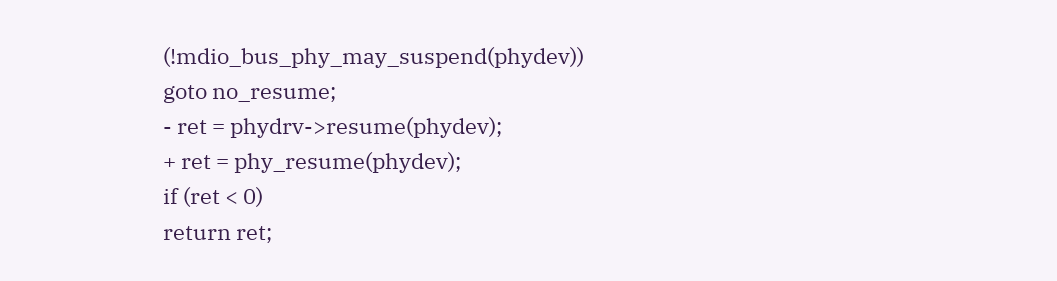(!mdio_bus_phy_may_suspend(phydev))
goto no_resume;
- ret = phydrv->resume(phydev);
+ ret = phy_resume(phydev);
if (ret < 0)
return ret;